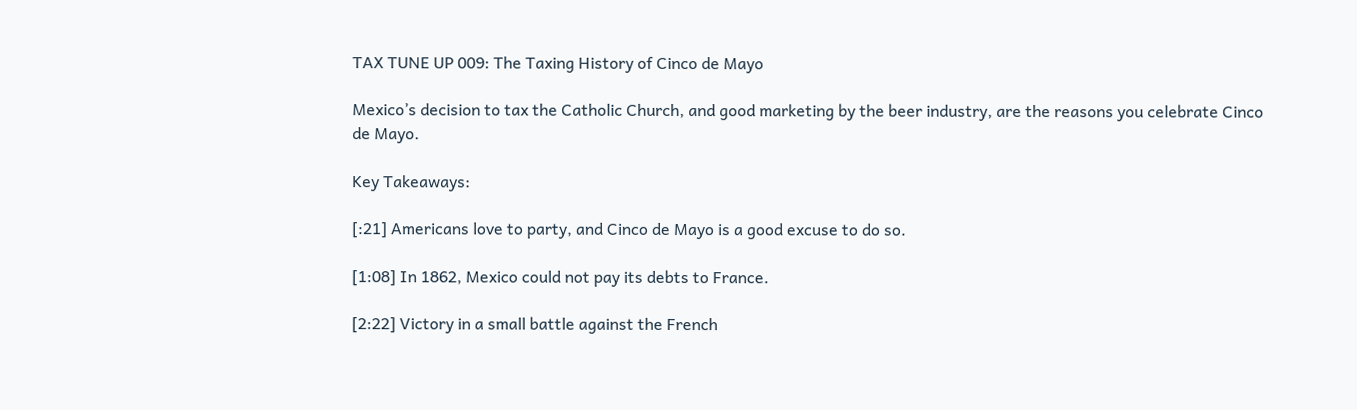TAX TUNE UP 009: The Taxing History of Cinco de Mayo

Mexico’s decision to tax the Catholic Church, and good marketing by the beer industry, are the reasons you celebrate Cinco de Mayo.

Key Takeaways:

[:21] Americans love to party, and Cinco de Mayo is a good excuse to do so.

[1:08] In 1862, Mexico could not pay its debts to France.

[2:22] Victory in a small battle against the French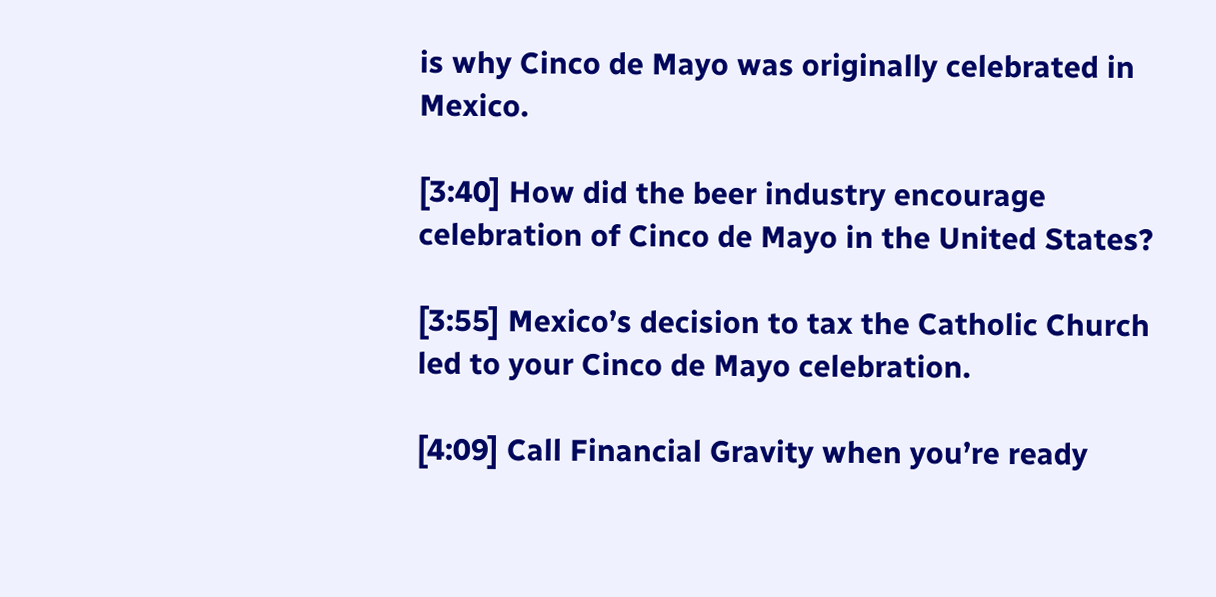is why Cinco de Mayo was originally celebrated in Mexico.

[3:40] How did the beer industry encourage celebration of Cinco de Mayo in the United States?

[3:55] Mexico’s decision to tax the Catholic Church led to your Cinco de Mayo celebration.

[4:09] Call Financial Gravity when you’re ready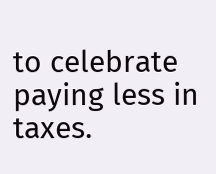to celebrate paying less in taxes.